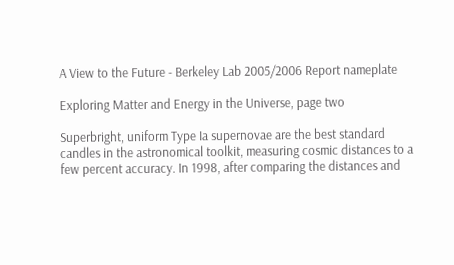A View to the Future - Berkeley Lab 2005/2006 Report nameplate

Exploring Matter and Energy in the Universe, page two

Superbright, uniform Type Ia supernovae are the best standard candles in the astronomical toolkit, measuring cosmic distances to a few percent accuracy. In 1998, after comparing the distances and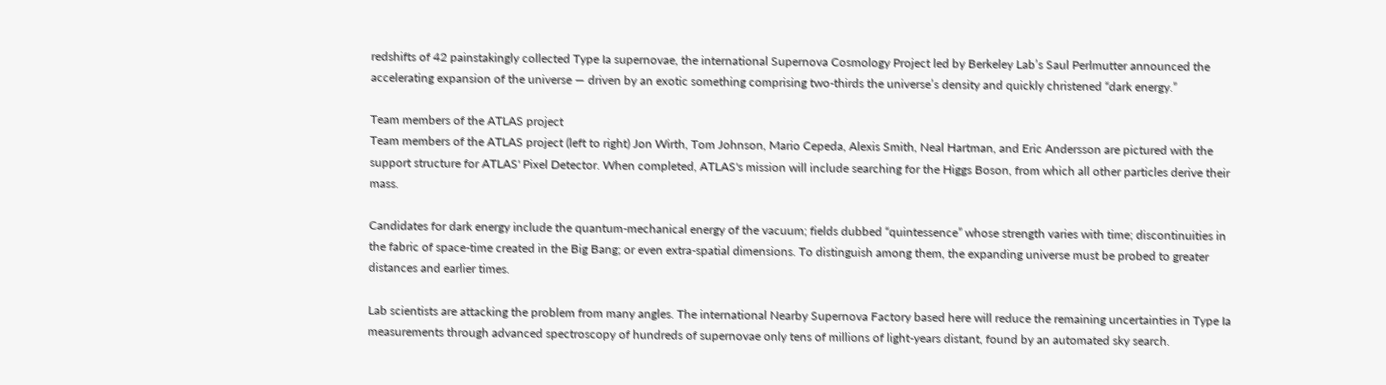redshifts of 42 painstakingly collected Type Ia supernovae, the international Supernova Cosmology Project led by Berkeley Lab’s Saul Perlmutter announced the accelerating expansion of the universe — driven by an exotic something comprising two-thirds the universe’s density and quickly christened “dark energy.”

Team members of the ATLAS project
Team members of the ATLAS project (left to right) Jon Wirth, Tom Johnson, Mario Cepeda, Alexis Smith, Neal Hartman, and Eric Andersson are pictured with the support structure for ATLAS' Pixel Detector. When completed, ATLAS's mission will include searching for the Higgs Boson, from which all other particles derive their mass.

Candidates for dark energy include the quantum-mechanical energy of the vacuum; fields dubbed “quintessence” whose strength varies with time; discontinuities in the fabric of space-time created in the Big Bang; or even extra-spatial dimensions. To distinguish among them, the expanding universe must be probed to greater distances and earlier times.

Lab scientists are attacking the problem from many angles. The international Nearby Supernova Factory based here will reduce the remaining uncertainties in Type Ia measurements through advanced spectroscopy of hundreds of supernovae only tens of millions of light-years distant, found by an automated sky search.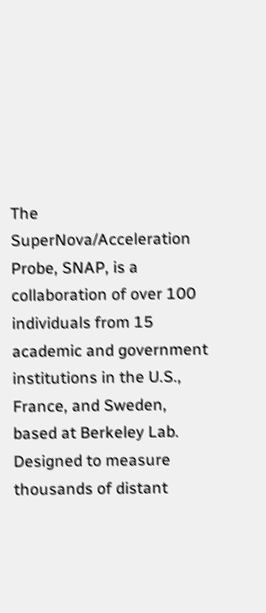The SuperNova/Acceleration Probe, SNAP, is a collaboration of over 100 individuals from 15 academic and government institutions in the U.S., France, and Sweden, based at Berkeley Lab. Designed to measure thousands of distant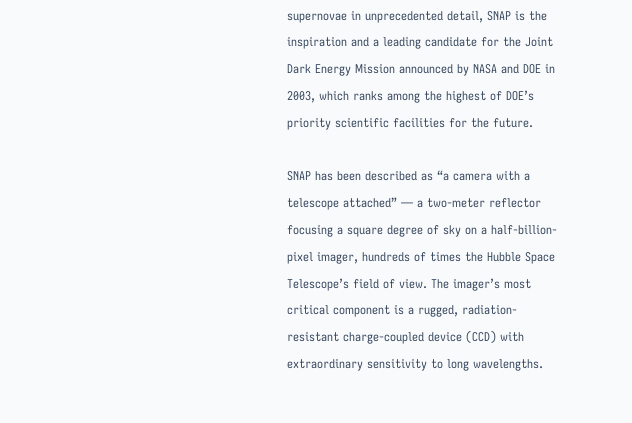supernovae in unprecedented detail, SNAP is the inspiration and a leading candidate for the Joint Dark Energy Mission announced by NASA and DOE in 2003, which ranks among the highest of DOE’s priority scientific facilities for the future.

SNAP has been described as “a camera with a telescope attached” — a two-meter reflector focusing a square degree of sky on a half-billion-pixel imager, hundreds of times the Hubble Space Telescope’s field of view. The imager’s most critical component is a rugged, radiation-resistant charge-coupled device (CCD) with extraordinary sensitivity to long wavelengths.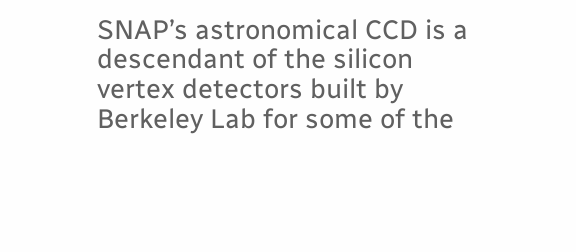SNAP’s astronomical CCD is a descendant of the silicon vertex detectors built by Berkeley Lab for some of the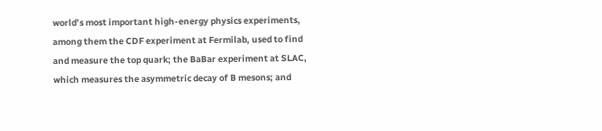world’s most important high-energy physics experiments, among them the CDF experiment at Fermilab, used to find and measure the top quark; the BaBar experiment at SLAC, which measures the asymmetric decay of B mesons; and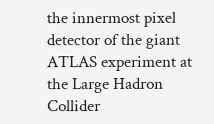the innermost pixel detector of the giant ATLAS experiment at the Large Hadron Collider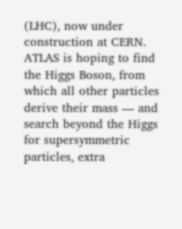(LHC), now under construction at CERN. ATLAS is hoping to find the Higgs Boson, from which all other particles derive their mass — and search beyond the Higgs for supersymmetric particles, extra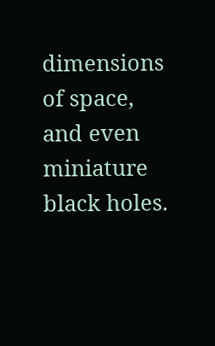dimensions of space, and even miniature black holes.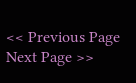<< Previous Page Next Page >>